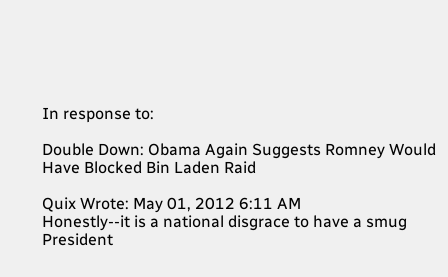In response to:

Double Down: Obama Again Suggests Romney Would Have Blocked Bin Laden Raid

Quix Wrote: May 01, 2012 6:11 AM
Honestly--it is a national disgrace to have a smug President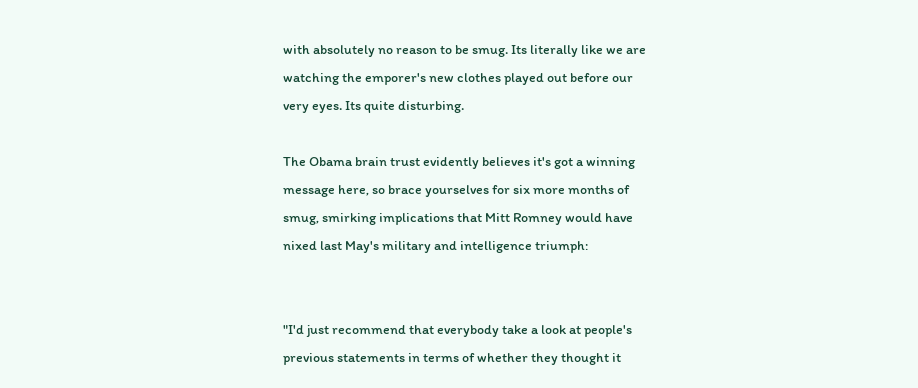with absolutely no reason to be smug. Its literally like we are watching the emporer's new clothes played out before our very eyes. Its quite disturbing.

The Obama brain trust evidently believes it's got a winning message here, so brace yourselves for six more months of smug, smirking implications that Mitt Romney would have nixed last May's military and intelligence triumph:


"I'd just recommend that everybody take a look at people's previous statements in terms of whether they thought it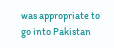was appropriate to go into Pakistan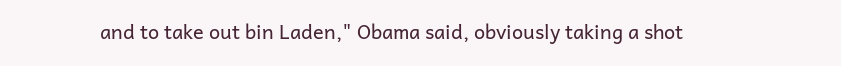and to take out bin Laden," Obama said, obviously taking a shot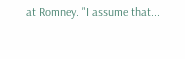at Romney. "I assume that...